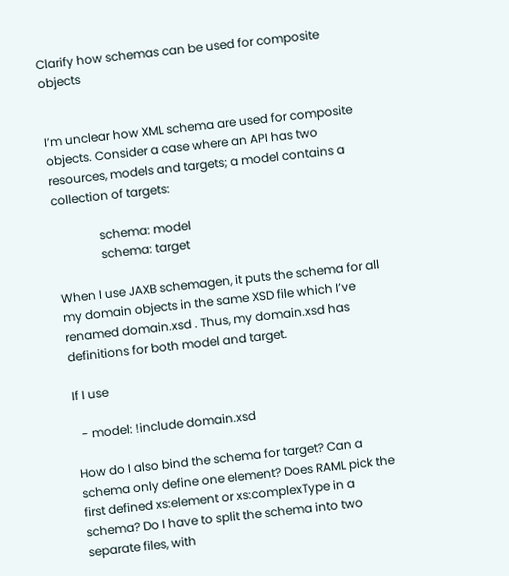Clarify how schemas can be used for composite objects


I’m unclear how XML schema are used for composite objects. Consider a case where an API has two resources, models and targets; a model contains a collection of targets:

               schema: model
               schema: target

When I use JAXB schemagen, it puts the schema for all my domain objects in the same XSD file which I’ve renamed domain.xsd . Thus, my domain.xsd has definitions for both model and target.

If I use

  - model: !include domain.xsd

How do I also bind the schema for target? Can a schema only define one element? Does RAML pick the first defined xs:element or xs:complexType in a schema? Do I have to split the schema into two separate files, with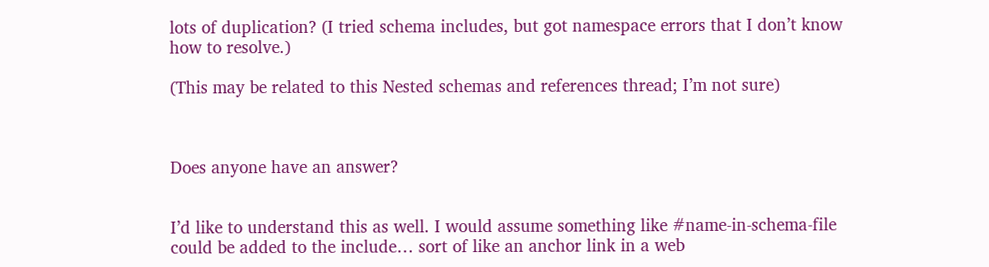lots of duplication? (I tried schema includes, but got namespace errors that I don’t know how to resolve.)

(This may be related to this Nested schemas and references thread; I’m not sure)



Does anyone have an answer?


I’d like to understand this as well. I would assume something like #name-in-schema-file could be added to the include… sort of like an anchor link in a web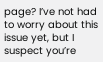page? I’ve not had to worry about this issue yet, but I suspect you’re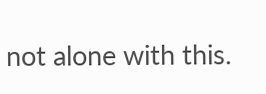not alone with this.